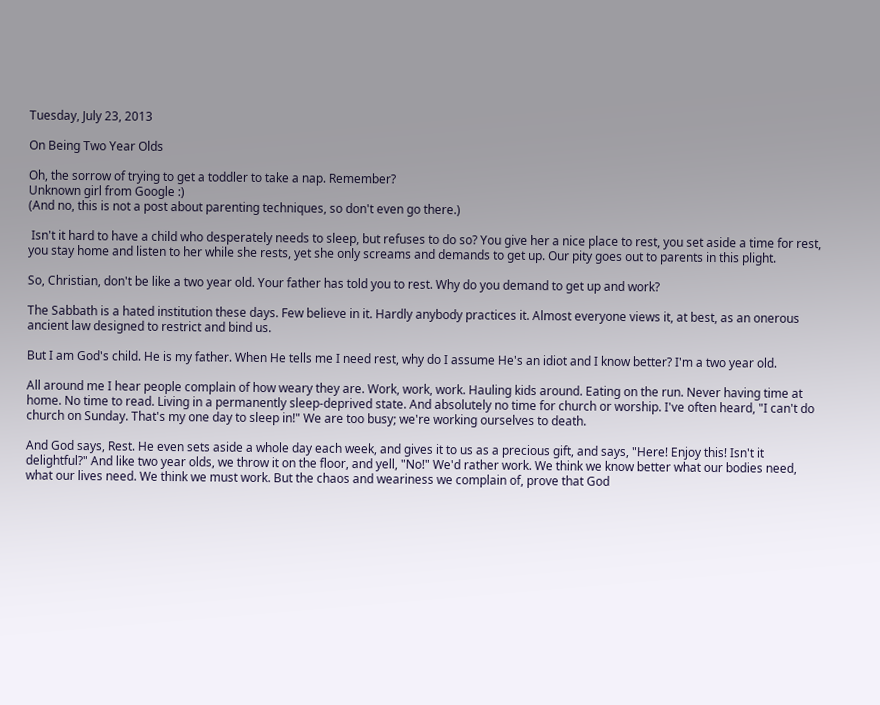Tuesday, July 23, 2013

On Being Two Year Olds

Oh, the sorrow of trying to get a toddler to take a nap. Remember?
Unknown girl from Google :)
(And no, this is not a post about parenting techniques, so don't even go there.)

 Isn't it hard to have a child who desperately needs to sleep, but refuses to do so? You give her a nice place to rest, you set aside a time for rest, you stay home and listen to her while she rests, yet she only screams and demands to get up. Our pity goes out to parents in this plight.

So, Christian, don't be like a two year old. Your father has told you to rest. Why do you demand to get up and work?

The Sabbath is a hated institution these days. Few believe in it. Hardly anybody practices it. Almost everyone views it, at best, as an onerous ancient law designed to restrict and bind us.

But I am God's child. He is my father. When He tells me I need rest, why do I assume He's an idiot and I know better? I'm a two year old.

All around me I hear people complain of how weary they are. Work, work, work. Hauling kids around. Eating on the run. Never having time at home. No time to read. Living in a permanently sleep-deprived state. And absolutely no time for church or worship. I've often heard, "I can't do church on Sunday. That's my one day to sleep in!" We are too busy; we're working ourselves to death.

And God says, Rest. He even sets aside a whole day each week, and gives it to us as a precious gift, and says, "Here! Enjoy this! Isn't it delightful?" And like two year olds, we throw it on the floor, and yell, "No!" We'd rather work. We think we know better what our bodies need, what our lives need. We think we must work. But the chaos and weariness we complain of, prove that God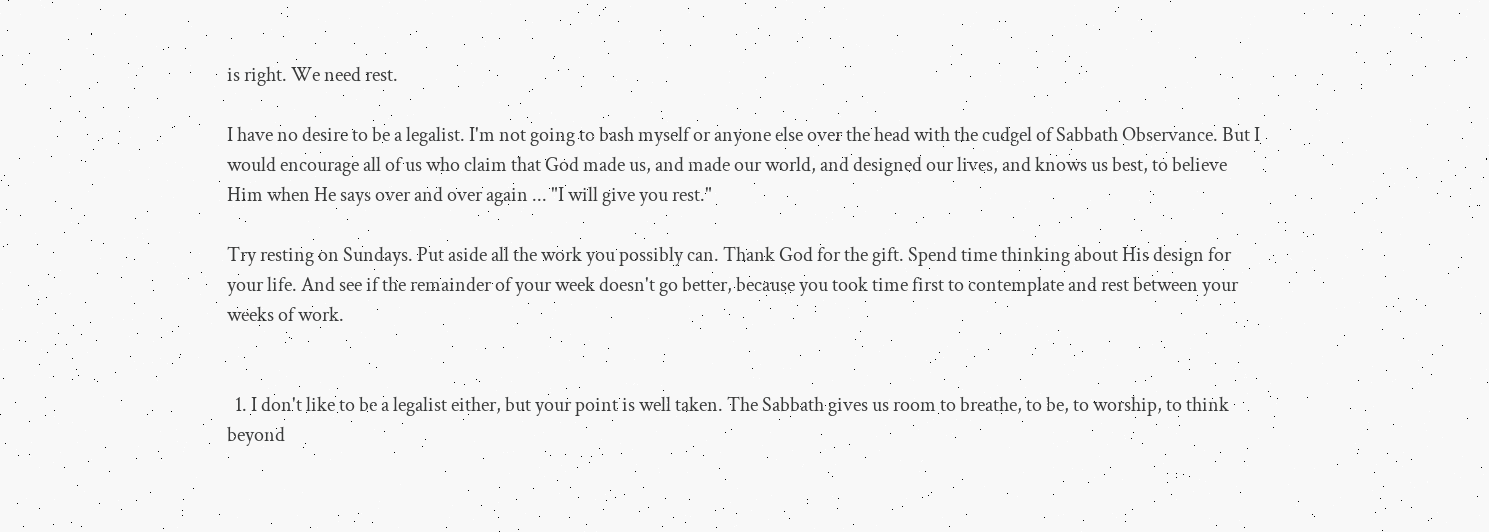is right. We need rest.

I have no desire to be a legalist. I'm not going to bash myself or anyone else over the head with the cudgel of Sabbath Observance. But I would encourage all of us who claim that God made us, and made our world, and designed our lives, and knows us best, to believe Him when He says over and over again ... "I will give you rest."

Try resting on Sundays. Put aside all the work you possibly can. Thank God for the gift. Spend time thinking about His design for your life. And see if the remainder of your week doesn't go better, because you took time first to contemplate and rest between your weeks of work.


  1. I don't like to be a legalist either, but your point is well taken. The Sabbath gives us room to breathe, to be, to worship, to think beyond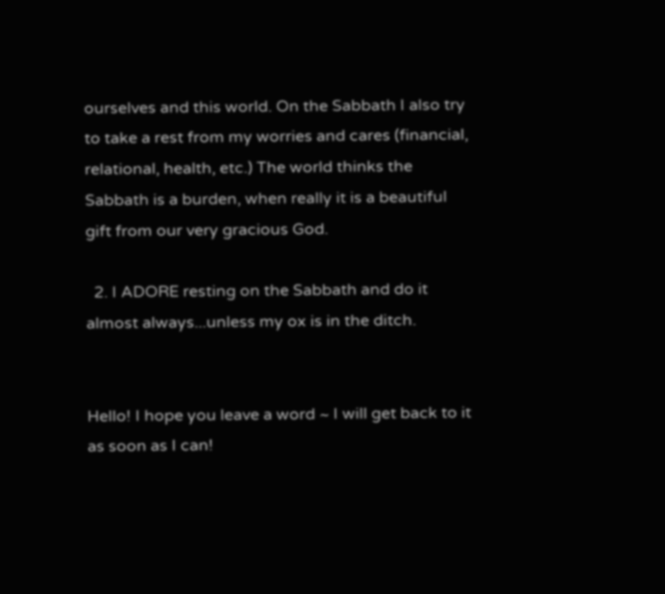ourselves and this world. On the Sabbath I also try to take a rest from my worries and cares (financial, relational, health, etc.) The world thinks the Sabbath is a burden, when really it is a beautiful gift from our very gracious God.

  2. I ADORE resting on the Sabbath and do it almost always...unless my ox is in the ditch.


Hello! I hope you leave a word ~ I will get back to it as soon as I can!